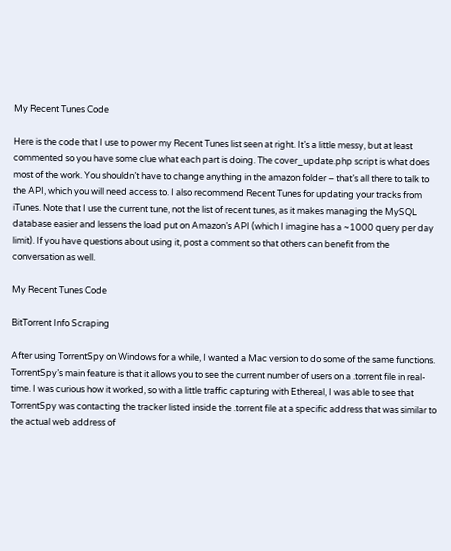My Recent Tunes Code

Here is the code that I use to power my Recent Tunes list seen at right. It’s a little messy, but at least commented so you have some clue what each part is doing. The cover_update.php script is what does most of the work. You shouldn’t have to change anything in the amazon folder – that’s all there to talk to the API, which you will need access to. I also recommend Recent Tunes for updating your tracks from iTunes. Note that I use the current tune, not the list of recent tunes, as it makes managing the MySQL database easier and lessens the load put on Amazon’s API (which I imagine has a ~1000 query per day limit). If you have questions about using it, post a comment so that others can benefit from the conversation as well.

My Recent Tunes Code

BitTorrent Info Scraping

After using TorrentSpy on Windows for a while, I wanted a Mac version to do some of the same functions. TorrentSpy’s main feature is that it allows you to see the current number of users on a .torrent file in real-time. I was curious how it worked, so with a little traffic capturing with Ethereal, I was able to see that TorrentSpy was contacting the tracker listed inside the .torrent file at a specific address that was similar to the actual web address of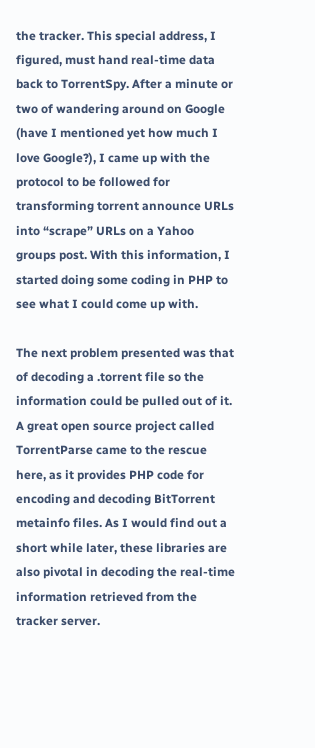the tracker. This special address, I figured, must hand real-time data back to TorrentSpy. After a minute or two of wandering around on Google (have I mentioned yet how much I love Google?), I came up with the protocol to be followed for transforming torrent announce URLs into “scrape” URLs on a Yahoo groups post. With this information, I started doing some coding in PHP to see what I could come up with.

The next problem presented was that of decoding a .torrent file so the information could be pulled out of it. A great open source project called TorrentParse came to the rescue here, as it provides PHP code for encoding and decoding BitTorrent metainfo files. As I would find out a short while later, these libraries are also pivotal in decoding the real-time information retrieved from the tracker server.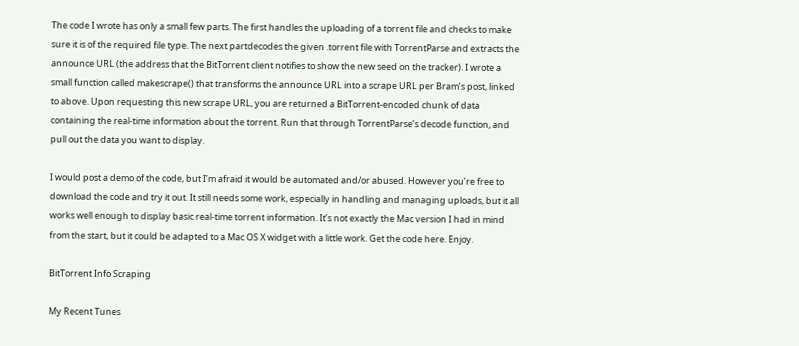The code I wrote has only a small few parts. The first handles the uploading of a torrent file and checks to make sure it is of the required file type. The next partdecodes the given .torrent file with TorrentParse and extracts the announce URL (the address that the BitTorrent client notifies to show the new seed on the tracker). I wrote a small function called makescrape() that transforms the announce URL into a scrape URL per Bram’s post, linked to above. Upon requesting this new scrape URL, you are returned a BitTorrent-encoded chunk of data containing the real-time information about the torrent. Run that through TorrentParse’s decode function, and pull out the data you want to display.

I would post a demo of the code, but I’m afraid it would be automated and/or abused. However you’re free to download the code and try it out. It still needs some work, especially in handling and managing uploads, but it all works well enough to display basic real-time torrent information. It’s not exactly the Mac version I had in mind from the start, but it could be adapted to a Mac OS X widget with a little work. Get the code here. Enjoy.

BitTorrent Info Scraping

My Recent Tunes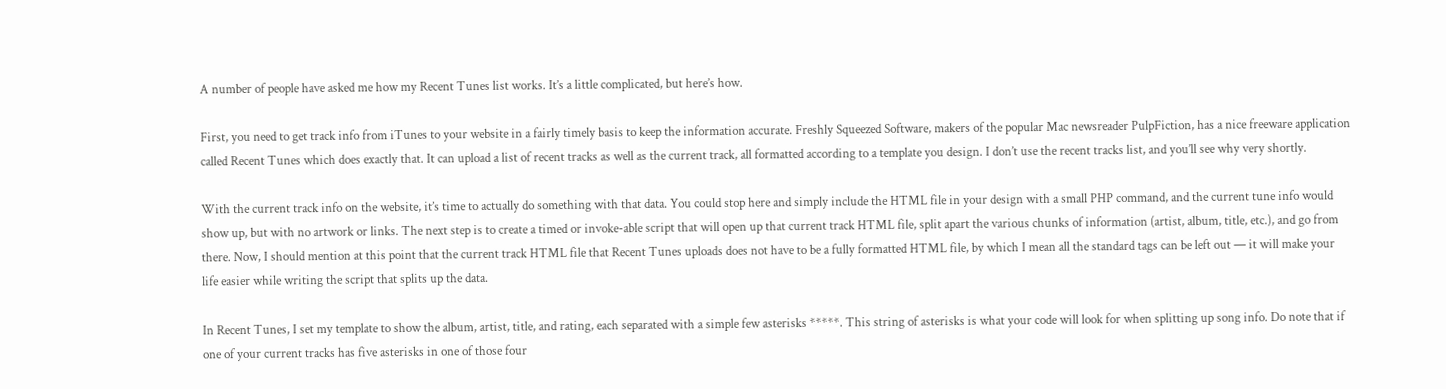A number of people have asked me how my Recent Tunes list works. It’s a little complicated, but here’s how.

First, you need to get track info from iTunes to your website in a fairly timely basis to keep the information accurate. Freshly Squeezed Software, makers of the popular Mac newsreader PulpFiction, has a nice freeware application called Recent Tunes which does exactly that. It can upload a list of recent tracks as well as the current track, all formatted according to a template you design. I don’t use the recent tracks list, and you’ll see why very shortly.

With the current track info on the website, it’s time to actually do something with that data. You could stop here and simply include the HTML file in your design with a small PHP command, and the current tune info would show up, but with no artwork or links. The next step is to create a timed or invoke-able script that will open up that current track HTML file, split apart the various chunks of information (artist, album, title, etc.), and go from there. Now, I should mention at this point that the current track HTML file that Recent Tunes uploads does not have to be a fully formatted HTML file, by which I mean all the standard tags can be left out — it will make your life easier while writing the script that splits up the data.

In Recent Tunes, I set my template to show the album, artist, title, and rating, each separated with a simple few asterisks *****. This string of asterisks is what your code will look for when splitting up song info. Do note that if one of your current tracks has five asterisks in one of those four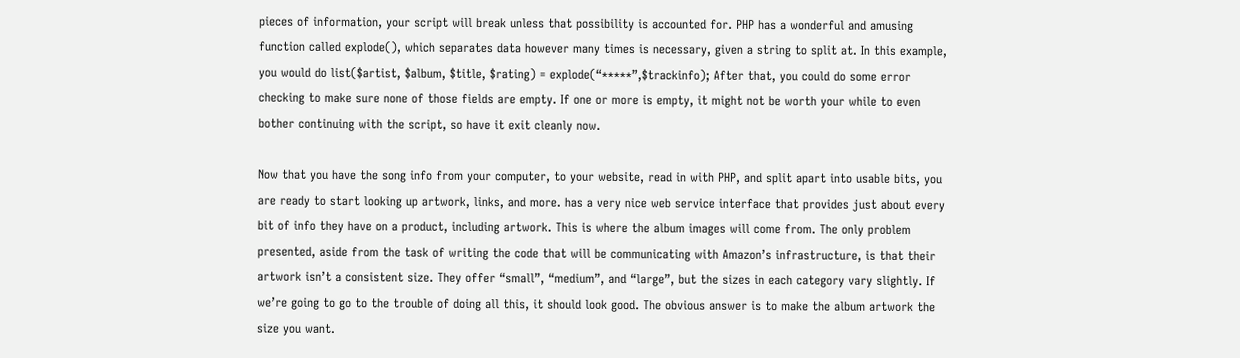pieces of information, your script will break unless that possibility is accounted for. PHP has a wonderful and amusing function called explode(), which separates data however many times is necessary, given a string to split at. In this example, you would do list($artist, $album, $title, $rating) = explode(“*****”,$trackinfo); After that, you could do some error checking to make sure none of those fields are empty. If one or more is empty, it might not be worth your while to even bother continuing with the script, so have it exit cleanly now.

Now that you have the song info from your computer, to your website, read in with PHP, and split apart into usable bits, you are ready to start looking up artwork, links, and more. has a very nice web service interface that provides just about every bit of info they have on a product, including artwork. This is where the album images will come from. The only problem presented, aside from the task of writing the code that will be communicating with Amazon’s infrastructure, is that their artwork isn’t a consistent size. They offer “small”, “medium”, and “large”, but the sizes in each category vary slightly. If we’re going to go to the trouble of doing all this, it should look good. The obvious answer is to make the album artwork the size you want.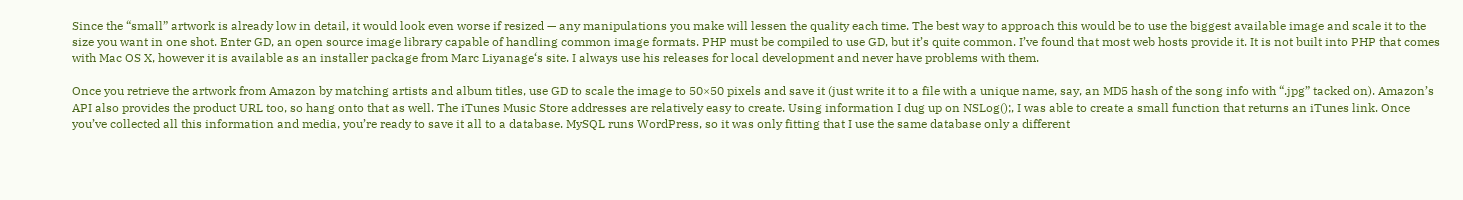Since the “small” artwork is already low in detail, it would look even worse if resized — any manipulations you make will lessen the quality each time. The best way to approach this would be to use the biggest available image and scale it to the size you want in one shot. Enter GD, an open source image library capable of handling common image formats. PHP must be compiled to use GD, but it’s quite common. I’ve found that most web hosts provide it. It is not built into PHP that comes with Mac OS X, however it is available as an installer package from Marc Liyanage‘s site. I always use his releases for local development and never have problems with them.

Once you retrieve the artwork from Amazon by matching artists and album titles, use GD to scale the image to 50×50 pixels and save it (just write it to a file with a unique name, say, an MD5 hash of the song info with “.jpg” tacked on). Amazon’s API also provides the product URL too, so hang onto that as well. The iTunes Music Store addresses are relatively easy to create. Using information I dug up on NSLog();, I was able to create a small function that returns an iTunes link. Once you’ve collected all this information and media, you’re ready to save it all to a database. MySQL runs WordPress, so it was only fitting that I use the same database only a different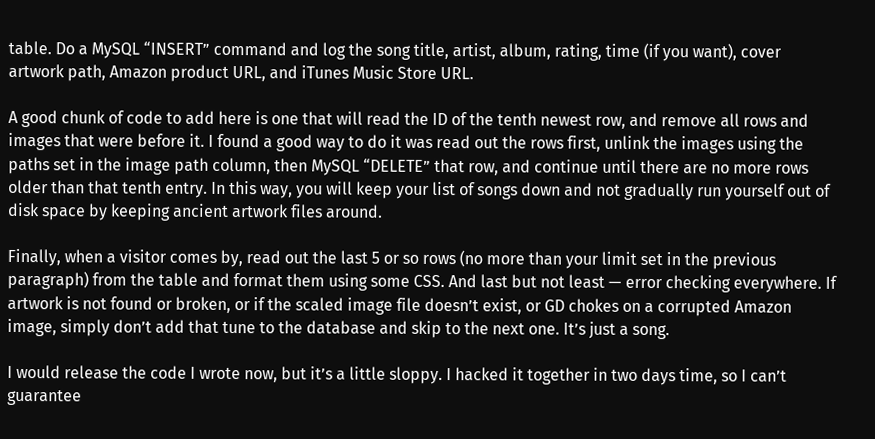table. Do a MySQL “INSERT” command and log the song title, artist, album, rating, time (if you want), cover artwork path, Amazon product URL, and iTunes Music Store URL.

A good chunk of code to add here is one that will read the ID of the tenth newest row, and remove all rows and images that were before it. I found a good way to do it was read out the rows first, unlink the images using the paths set in the image path column, then MySQL “DELETE” that row, and continue until there are no more rows older than that tenth entry. In this way, you will keep your list of songs down and not gradually run yourself out of disk space by keeping ancient artwork files around.

Finally, when a visitor comes by, read out the last 5 or so rows (no more than your limit set in the previous paragraph) from the table and format them using some CSS. And last but not least — error checking everywhere. If artwork is not found or broken, or if the scaled image file doesn’t exist, or GD chokes on a corrupted Amazon image, simply don’t add that tune to the database and skip to the next one. It’s just a song.

I would release the code I wrote now, but it’s a little sloppy. I hacked it together in two days time, so I can’t guarantee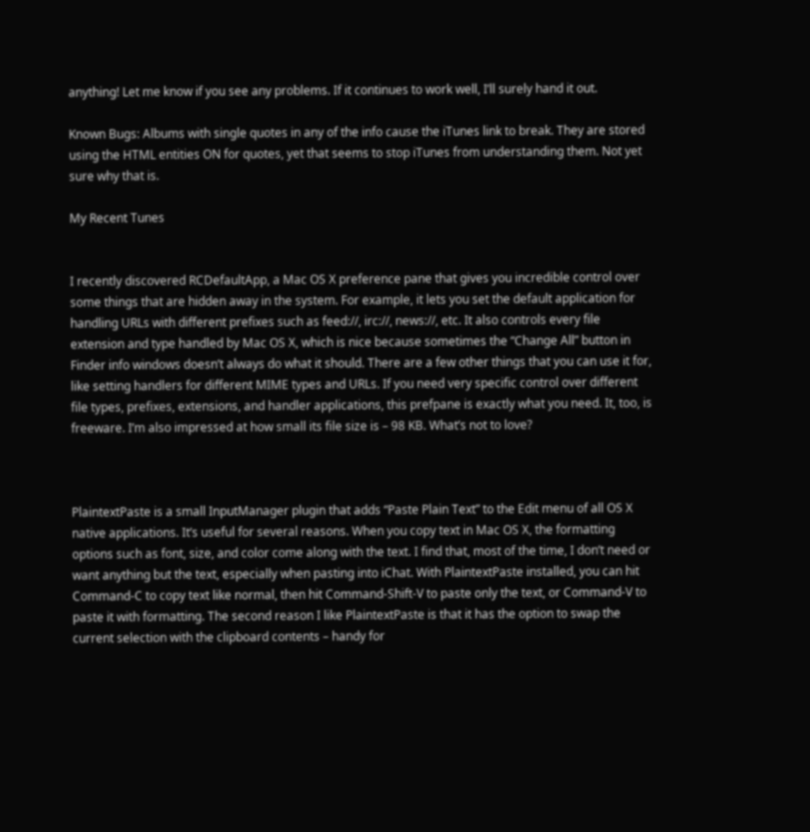anything! Let me know if you see any problems. If it continues to work well, I’ll surely hand it out.

Known Bugs: Albums with single quotes in any of the info cause the iTunes link to break. They are stored using the HTML entities ON for quotes, yet that seems to stop iTunes from understanding them. Not yet sure why that is.

My Recent Tunes


I recently discovered RCDefaultApp, a Mac OS X preference pane that gives you incredible control over some things that are hidden away in the system. For example, it lets you set the default application for handling URLs with different prefixes such as feed://, irc://, news://, etc. It also controls every file extension and type handled by Mac OS X, which is nice because sometimes the “Change All” button in Finder info windows doesn’t always do what it should. There are a few other things that you can use it for, like setting handlers for different MIME types and URLs. If you need very specific control over different file types, prefixes, extensions, and handler applications, this prefpane is exactly what you need. It, too, is freeware. I’m also impressed at how small its file size is – 98 KB. What’s not to love?



PlaintextPaste is a small InputManager plugin that adds “Paste Plain Text” to the Edit menu of all OS X native applications. It’s useful for several reasons. When you copy text in Mac OS X, the formatting options such as font, size, and color come along with the text. I find that, most of the time, I don’t need or want anything but the text, especially when pasting into iChat. With PlaintextPaste installed, you can hit Command-C to copy text like normal, then hit Command-Shift-V to paste only the text, or Command-V to paste it with formatting. The second reason I like PlaintextPaste is that it has the option to swap the current selection with the clipboard contents – handy for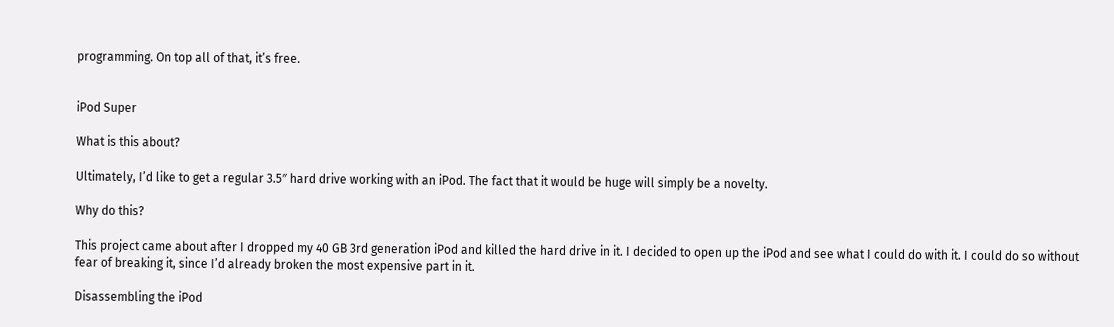programming. On top all of that, it’s free.


iPod Super

What is this about?

Ultimately, I’d like to get a regular 3.5″ hard drive working with an iPod. The fact that it would be huge will simply be a novelty.

Why do this?

This project came about after I dropped my 40 GB 3rd generation iPod and killed the hard drive in it. I decided to open up the iPod and see what I could do with it. I could do so without fear of breaking it, since I’d already broken the most expensive part in it.

Disassembling the iPod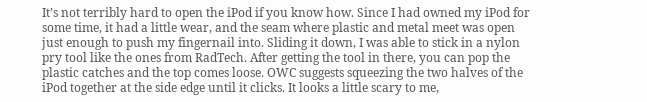It’s not terribly hard to open the iPod if you know how. Since I had owned my iPod for some time, it had a little wear, and the seam where plastic and metal meet was open just enough to push my fingernail into. Sliding it down, I was able to stick in a nylon pry tool like the ones from RadTech. After getting the tool in there, you can pop the plastic catches and the top comes loose. OWC suggests squeezing the two halves of the iPod together at the side edge until it clicks. It looks a little scary to me,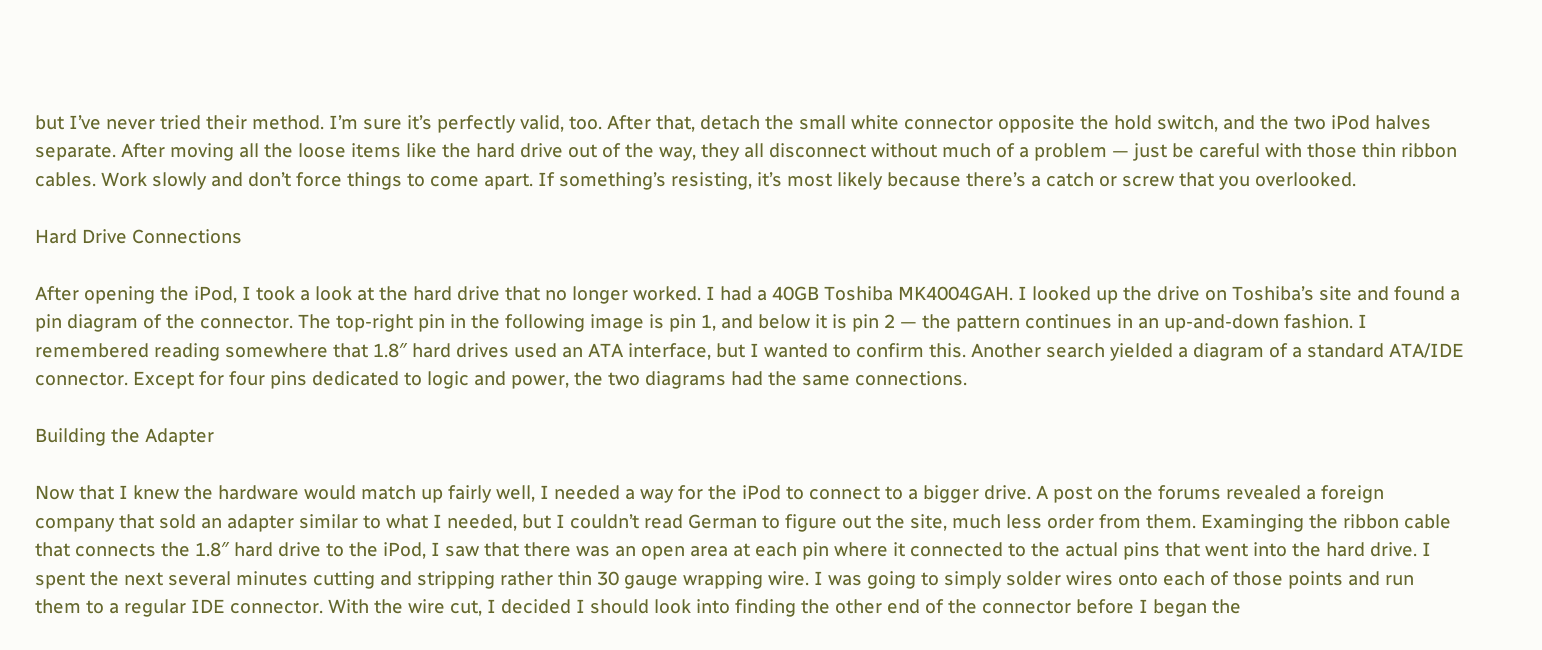but I’ve never tried their method. I’m sure it’s perfectly valid, too. After that, detach the small white connector opposite the hold switch, and the two iPod halves separate. After moving all the loose items like the hard drive out of the way, they all disconnect without much of a problem — just be careful with those thin ribbon cables. Work slowly and don’t force things to come apart. If something’s resisting, it’s most likely because there’s a catch or screw that you overlooked.

Hard Drive Connections

After opening the iPod, I took a look at the hard drive that no longer worked. I had a 40GB Toshiba MK4004GAH. I looked up the drive on Toshiba’s site and found a pin diagram of the connector. The top-right pin in the following image is pin 1, and below it is pin 2 — the pattern continues in an up-and-down fashion. I remembered reading somewhere that 1.8″ hard drives used an ATA interface, but I wanted to confirm this. Another search yielded a diagram of a standard ATA/IDE connector. Except for four pins dedicated to logic and power, the two diagrams had the same connections.

Building the Adapter

Now that I knew the hardware would match up fairly well, I needed a way for the iPod to connect to a bigger drive. A post on the forums revealed a foreign company that sold an adapter similar to what I needed, but I couldn’t read German to figure out the site, much less order from them. Examinging the ribbon cable that connects the 1.8″ hard drive to the iPod, I saw that there was an open area at each pin where it connected to the actual pins that went into the hard drive. I spent the next several minutes cutting and stripping rather thin 30 gauge wrapping wire. I was going to simply solder wires onto each of those points and run them to a regular IDE connector. With the wire cut, I decided I should look into finding the other end of the connector before I began the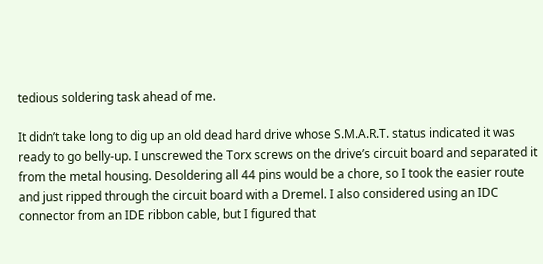tedious soldering task ahead of me.

It didn’t take long to dig up an old dead hard drive whose S.M.A.R.T. status indicated it was ready to go belly-up. I unscrewed the Torx screws on the drive’s circuit board and separated it from the metal housing. Desoldering all 44 pins would be a chore, so I took the easier route and just ripped through the circuit board with a Dremel. I also considered using an IDC connector from an IDE ribbon cable, but I figured that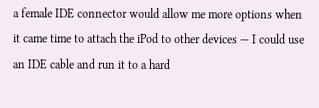a female IDE connector would allow me more options when it came time to attach the iPod to other devices — I could use an IDE cable and run it to a hard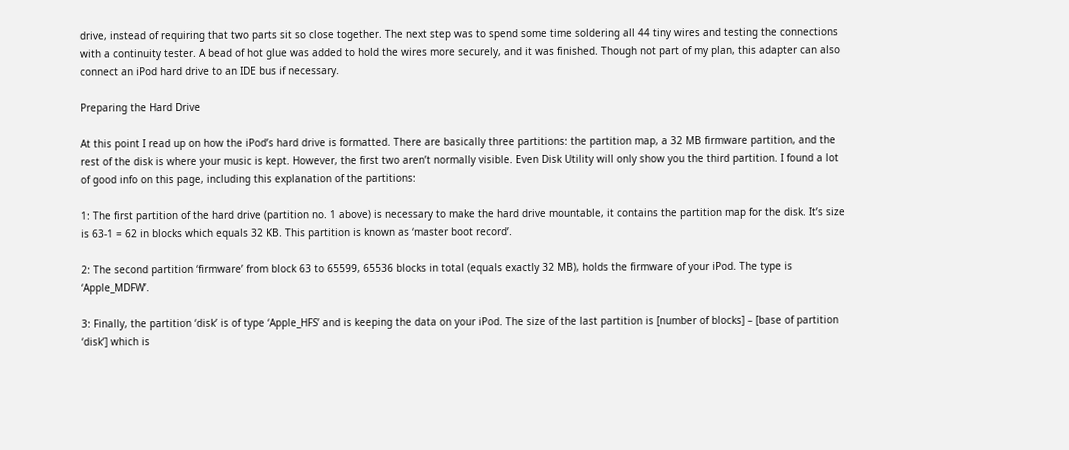drive, instead of requiring that two parts sit so close together. The next step was to spend some time soldering all 44 tiny wires and testing the connections with a continuity tester. A bead of hot glue was added to hold the wires more securely, and it was finished. Though not part of my plan, this adapter can also connect an iPod hard drive to an IDE bus if necessary.

Preparing the Hard Drive

At this point I read up on how the iPod’s hard drive is formatted. There are basically three partitions: the partition map, a 32 MB firmware partition, and the rest of the disk is where your music is kept. However, the first two aren’t normally visible. Even Disk Utility will only show you the third partition. I found a lot of good info on this page, including this explanation of the partitions:

1: The first partition of the hard drive (partition no. 1 above) is necessary to make the hard drive mountable, it contains the partition map for the disk. It’s size is 63-1 = 62 in blocks which equals 32 KB. This partition is known as ‘master boot record’.

2: The second partition ‘firmware’ from block 63 to 65599, 65536 blocks in total (equals exactly 32 MB), holds the firmware of your iPod. The type is ‘Apple_MDFW’.

3: Finally, the partition ‘disk’ is of type ‘Apple_HFS’ and is keeping the data on your iPod. The size of the last partition is [number of blocks] – [base of partition ‘disk’] which is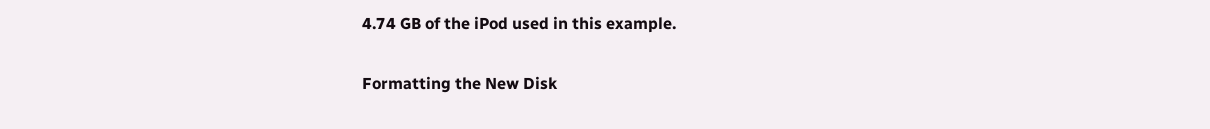4.74 GB of the iPod used in this example.

Formatting the New Disk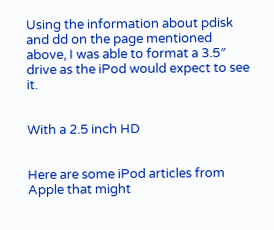Using the information about pdisk and dd on the page mentioned above, I was able to format a 3.5″ drive as the iPod would expect to see it.


With a 2.5 inch HD


Here are some iPod articles from Apple that might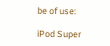be of use:

iPod Super